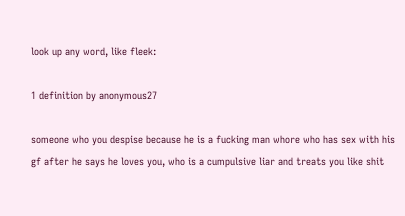look up any word, like fleek:

1 definition by anonymous27

someone who you despise because he is a fucking man whore who has sex with his gf after he says he loves you, who is a cumpulsive liar and treats you like shit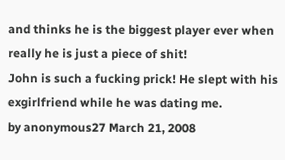and thinks he is the biggest player ever when really he is just a piece of shit!
John is such a fucking prick! He slept with his exgirlfriend while he was dating me.
by anonymous27 March 21, 2008